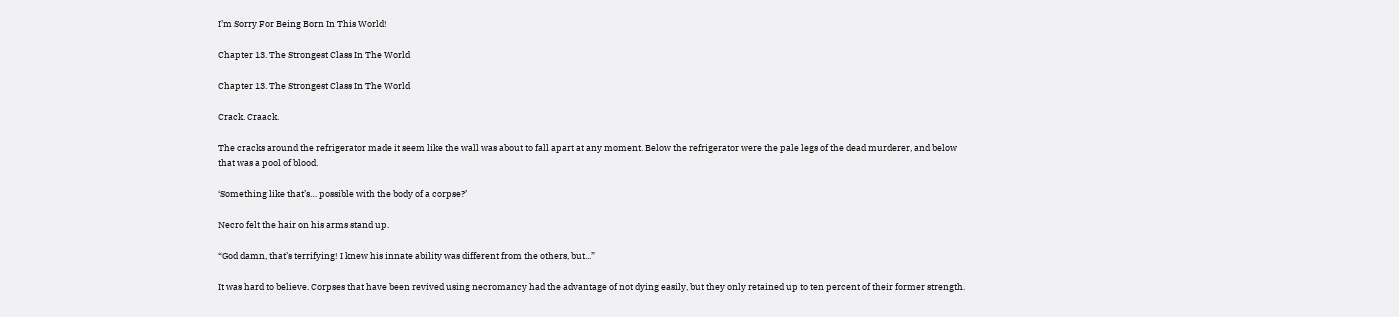I’m Sorry For Being Born In This World!

Chapter 13. The Strongest Class In The World

Chapter 13. The Strongest Class In The World

Crack. Craack.

The cracks around the refrigerator made it seem like the wall was about to fall apart at any moment. Below the refrigerator were the pale legs of the dead murderer, and below that was a pool of blood.

‘Something like that’s… possible with the body of a corpse?’

Necro felt the hair on his arms stand up.

“God damn, that’s terrifying! I knew his innate ability was different from the others, but...”

It was hard to believe. Corpses that have been revived using necromancy had the advantage of not dying easily, but they only retained up to ten percent of their former strength.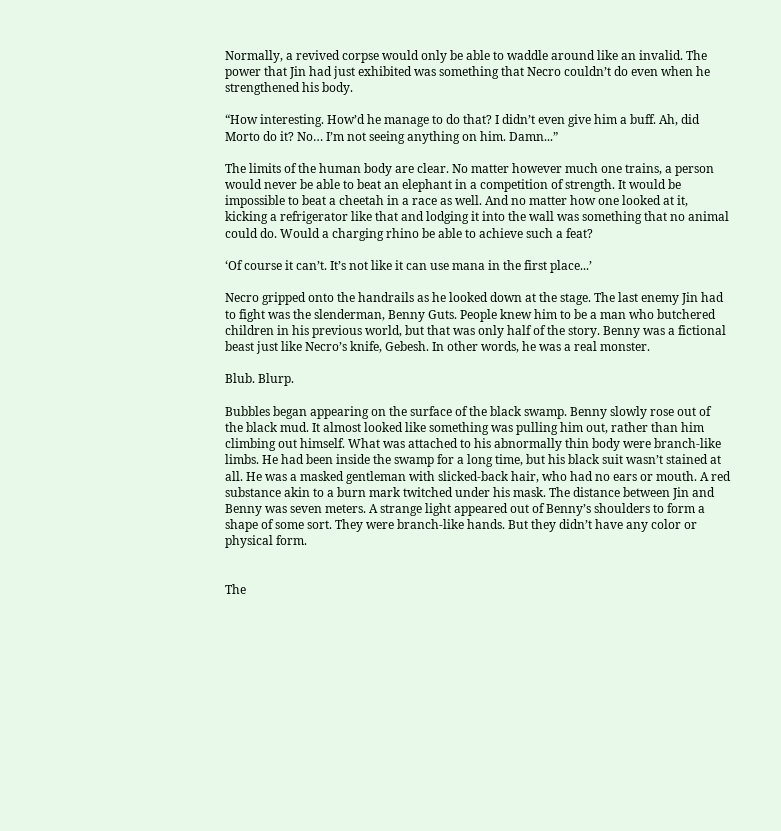Normally, a revived corpse would only be able to waddle around like an invalid. The power that Jin had just exhibited was something that Necro couldn’t do even when he strengthened his body.

“How interesting. How’d he manage to do that? I didn’t even give him a buff. Ah, did Morto do it? No… I’m not seeing anything on him. Damn...”

The limits of the human body are clear. No matter however much one trains, a person would never be able to beat an elephant in a competition of strength. It would be impossible to beat a cheetah in a race as well. And no matter how one looked at it, kicking a refrigerator like that and lodging it into the wall was something that no animal could do. Would a charging rhino be able to achieve such a feat?

‘Of course it can’t. It’s not like it can use mana in the first place...’

Necro gripped onto the handrails as he looked down at the stage. The last enemy Jin had to fight was the slenderman, Benny Guts. People knew him to be a man who butchered children in his previous world, but that was only half of the story. Benny was a fictional beast just like Necro’s knife, Gebesh. In other words, he was a real monster.

Blub. Blurp.

Bubbles began appearing on the surface of the black swamp. Benny slowly rose out of the black mud. It almost looked like something was pulling him out, rather than him climbing out himself. What was attached to his abnormally thin body were branch-like limbs. He had been inside the swamp for a long time, but his black suit wasn’t stained at all. He was a masked gentleman with slicked-back hair, who had no ears or mouth. A red substance akin to a burn mark twitched under his mask. The distance between Jin and Benny was seven meters. A strange light appeared out of Benny’s shoulders to form a shape of some sort. They were branch-like hands. But they didn’t have any color or physical form.


The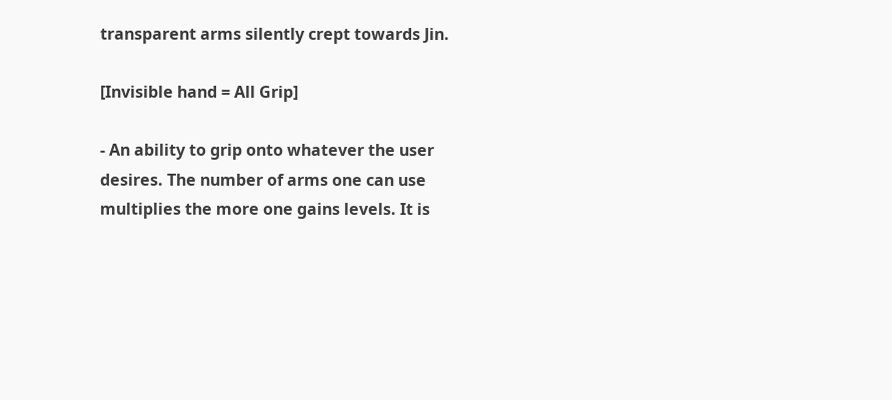transparent arms silently crept towards Jin.

[Invisible hand = All Grip]

- An ability to grip onto whatever the user desires. The number of arms one can use multiplies the more one gains levels. It is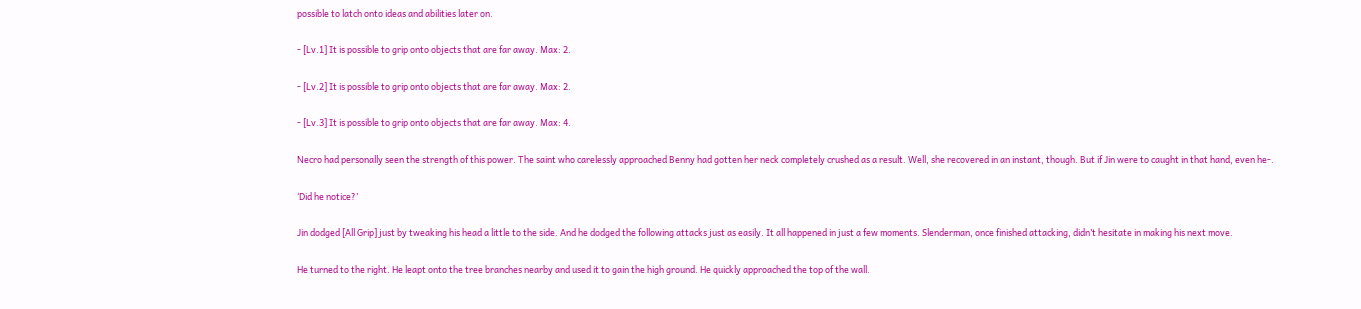possible to latch onto ideas and abilities later on.

- [Lv.1] It is possible to grip onto objects that are far away. Max: 2.

- [Lv.2] It is possible to grip onto objects that are far away. Max: 2.

- [Lv.3] It is possible to grip onto objects that are far away. Max: 4.

Necro had personally seen the strength of this power. The saint who carelessly approached Benny had gotten her neck completely crushed as a result. Well, she recovered in an instant, though. But if Jin were to caught in that hand, even he-.

‘Did he notice?’

Jin dodged [All Grip] just by tweaking his head a little to the side. And he dodged the following attacks just as easily. It all happened in just a few moments. Slenderman, once finished attacking, didn’t hesitate in making his next move.

He turned to the right. He leapt onto the tree branches nearby and used it to gain the high ground. He quickly approached the top of the wall.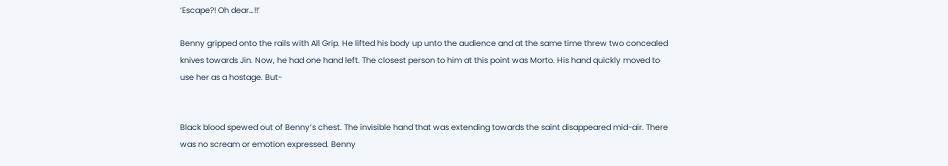‘Escape?! Oh dear…!!’

Benny gripped onto the rails with All Grip. He lifted his body up unto the audience and at the same time threw two concealed knives towards Jin. Now, he had one hand left. The closest person to him at this point was Morto. His hand quickly moved to use her as a hostage. But-


Black blood spewed out of Benny’s chest. The invisible hand that was extending towards the saint disappeared mid-air. There was no scream or emotion expressed. Benny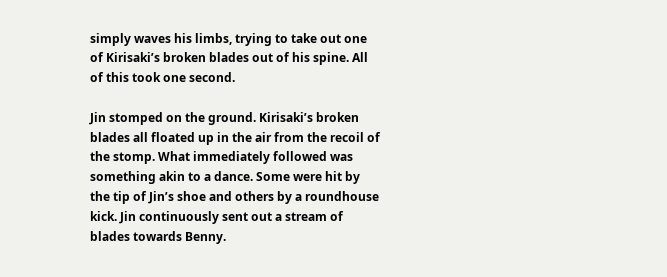simply waves his limbs, trying to take out one of Kirisaki’s broken blades out of his spine. All of this took one second.

Jin stomped on the ground. Kirisaki’s broken blades all floated up in the air from the recoil of the stomp. What immediately followed was something akin to a dance. Some were hit by the tip of Jin’s shoe and others by a roundhouse kick. Jin continuously sent out a stream of blades towards Benny.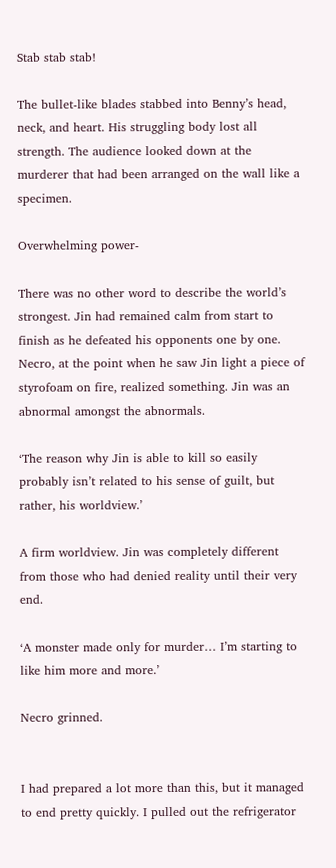Stab stab stab!

The bullet-like blades stabbed into Benny’s head, neck, and heart. His struggling body lost all strength. The audience looked down at the murderer that had been arranged on the wall like a specimen.

Overwhelming power-

There was no other word to describe the world’s strongest. Jin had remained calm from start to finish as he defeated his opponents one by one. Necro, at the point when he saw Jin light a piece of styrofoam on fire, realized something. Jin was an abnormal amongst the abnormals.

‘The reason why Jin is able to kill so easily probably isn’t related to his sense of guilt, but rather, his worldview.’

A firm worldview. Jin was completely different from those who had denied reality until their very end.

‘A monster made only for murder… I’m starting to like him more and more.’

Necro grinned.


I had prepared a lot more than this, but it managed to end pretty quickly. I pulled out the refrigerator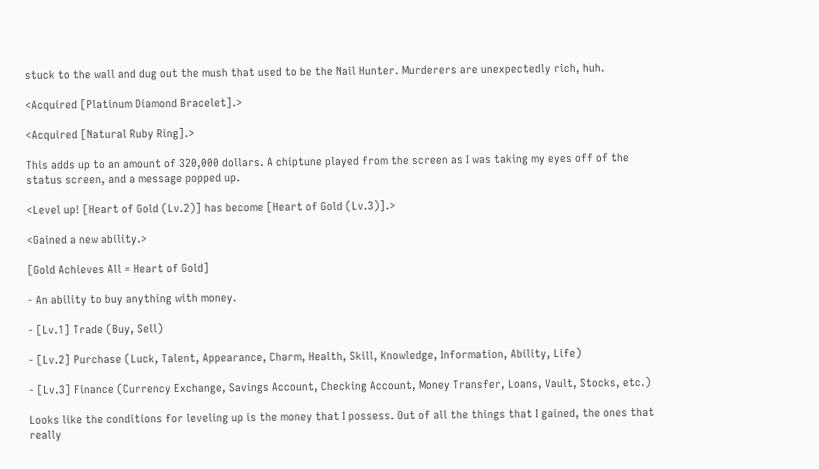stuck to the wall and dug out the mush that used to be the Nail Hunter. Murderers are unexpectedly rich, huh.

<Acquired [Platinum Diamond Bracelet].>

<Acquired [Natural Ruby Ring].>

This adds up to an amount of 320,000 dollars. A chiptune played from the screen as I was taking my eyes off of the status screen, and a message popped up.

<Level up! [Heart of Gold (Lv.2)] has become [Heart of Gold (Lv.3)].>

<Gained a new ability.>

[Gold Achieves All = Heart of Gold]

- An ability to buy anything with money.

- [Lv.1] Trade (Buy, Sell)

- [Lv.2] Purchase (Luck, Talent, Appearance, Charm, Health, Skill, Knowledge, Information, Ability, Life)

- [Lv.3] Finance (Currency Exchange, Savings Account, Checking Account, Money Transfer, Loans, Vault, Stocks, etc.)

Looks like the conditions for leveling up is the money that I possess. Out of all the things that I gained, the ones that really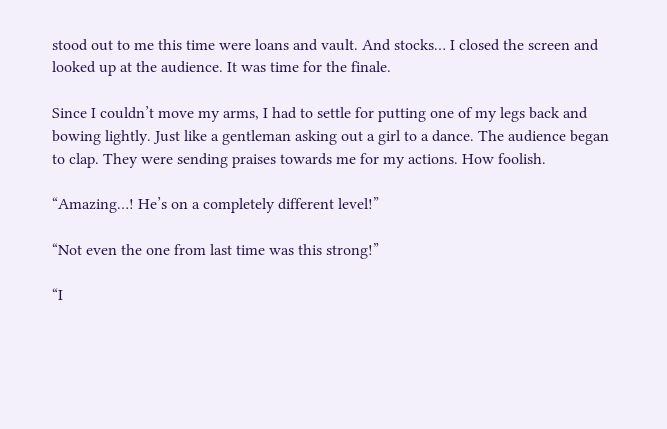stood out to me this time were loans and vault. And stocks… I closed the screen and looked up at the audience. It was time for the finale.

Since I couldn’t move my arms, I had to settle for putting one of my legs back and bowing lightly. Just like a gentleman asking out a girl to a dance. The audience began to clap. They were sending praises towards me for my actions. How foolish.

“Amazing…! He’s on a completely different level!”

“Not even the one from last time was this strong!”

“I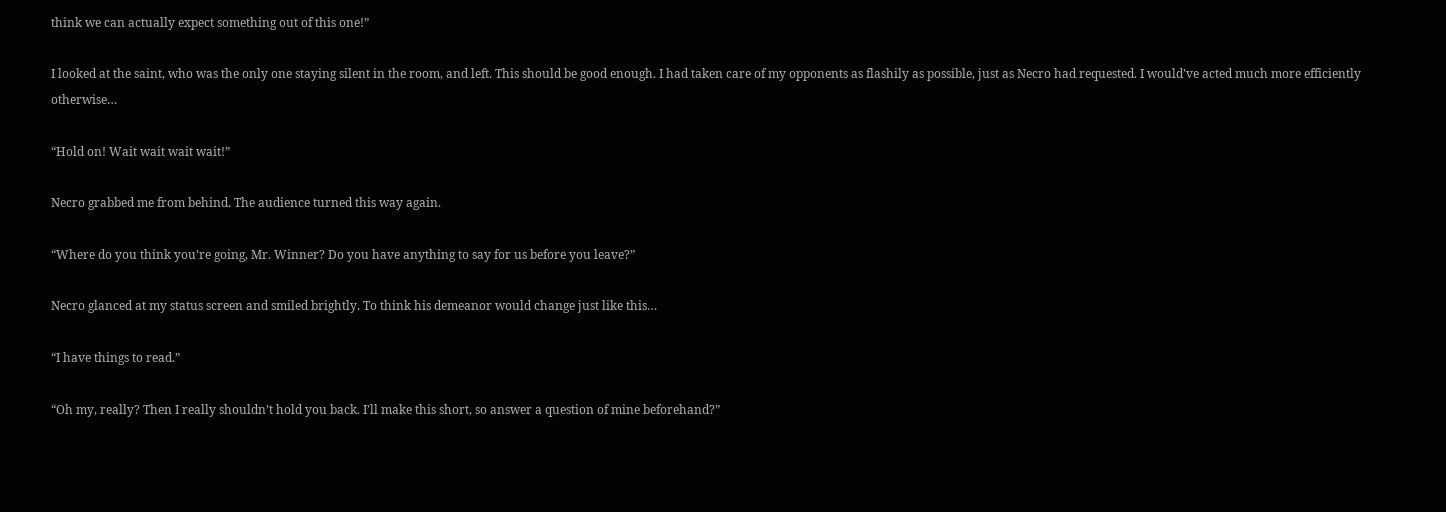think we can actually expect something out of this one!”

I looked at the saint, who was the only one staying silent in the room, and left. This should be good enough. I had taken care of my opponents as flashily as possible, just as Necro had requested. I would’ve acted much more efficiently otherwise…

“Hold on! Wait wait wait wait!”

Necro grabbed me from behind. The audience turned this way again.

“Where do you think you’re going, Mr. Winner? Do you have anything to say for us before you leave?”

Necro glanced at my status screen and smiled brightly. To think his demeanor would change just like this…

“I have things to read.”

“Oh my, really? Then I really shouldn’t hold you back. I’ll make this short, so answer a question of mine beforehand?”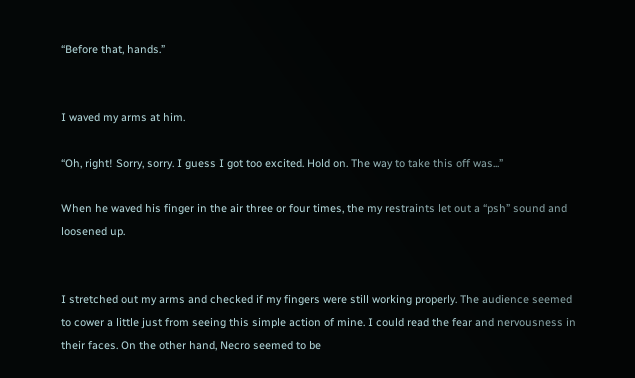“Before that, hands.”


I waved my arms at him.

“Oh, right! Sorry, sorry. I guess I got too excited. Hold on. The way to take this off was...”

When he waved his finger in the air three or four times, the my restraints let out a “psh” sound and loosened up.


I stretched out my arms and checked if my fingers were still working properly. The audience seemed to cower a little just from seeing this simple action of mine. I could read the fear and nervousness in their faces. On the other hand, Necro seemed to be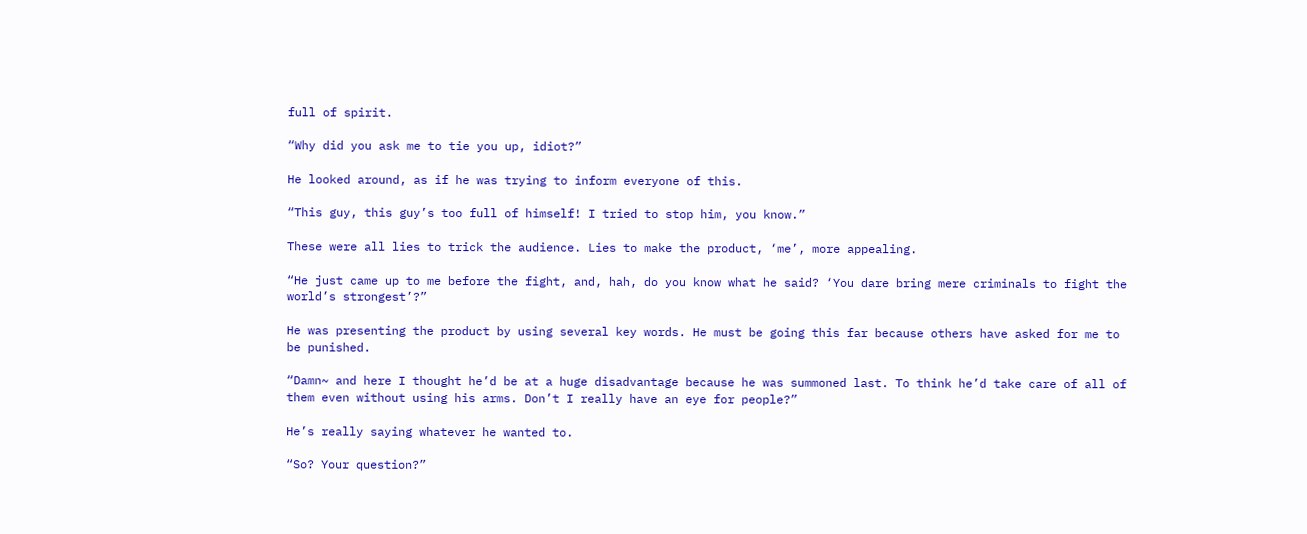full of spirit.

“Why did you ask me to tie you up, idiot?”

He looked around, as if he was trying to inform everyone of this.

“This guy, this guy’s too full of himself! I tried to stop him, you know.”

These were all lies to trick the audience. Lies to make the product, ‘me’, more appealing.

“He just came up to me before the fight, and, hah, do you know what he said? ‘You dare bring mere criminals to fight the world’s strongest’?”

He was presenting the product by using several key words. He must be going this far because others have asked for me to be punished.

“Damn~ and here I thought he’d be at a huge disadvantage because he was summoned last. To think he’d take care of all of them even without using his arms. Don’t I really have an eye for people?”

He’s really saying whatever he wanted to.

“So? Your question?”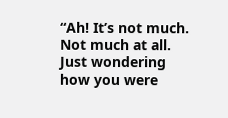“Ah! It’s not much. Not much at all. Just wondering how you were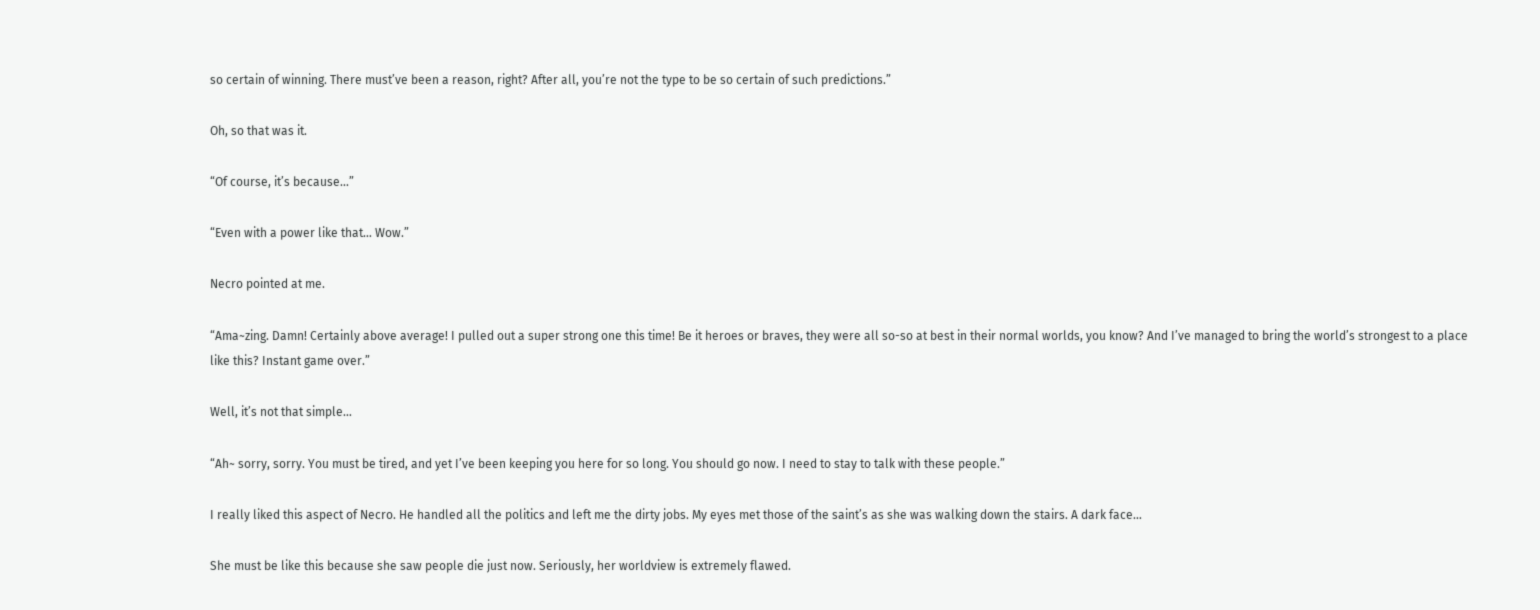so certain of winning. There must’ve been a reason, right? After all, you’re not the type to be so certain of such predictions.”

Oh, so that was it.

“Of course, it’s because...”

“Even with a power like that… Wow.”

Necro pointed at me.

“Ama~zing. Damn! Certainly above average! I pulled out a super strong one this time! Be it heroes or braves, they were all so-so at best in their normal worlds, you know? And I’ve managed to bring the world’s strongest to a place like this? Instant game over.”

Well, it’s not that simple…

“Ah~ sorry, sorry. You must be tired, and yet I’ve been keeping you here for so long. You should go now. I need to stay to talk with these people.”

I really liked this aspect of Necro. He handled all the politics and left me the dirty jobs. My eyes met those of the saint’s as she was walking down the stairs. A dark face…

She must be like this because she saw people die just now. Seriously, her worldview is extremely flawed.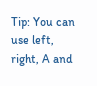Tip: You can use left, right, A and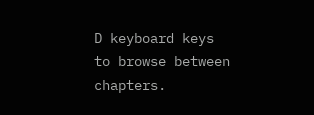D keyboard keys to browse between chapters.